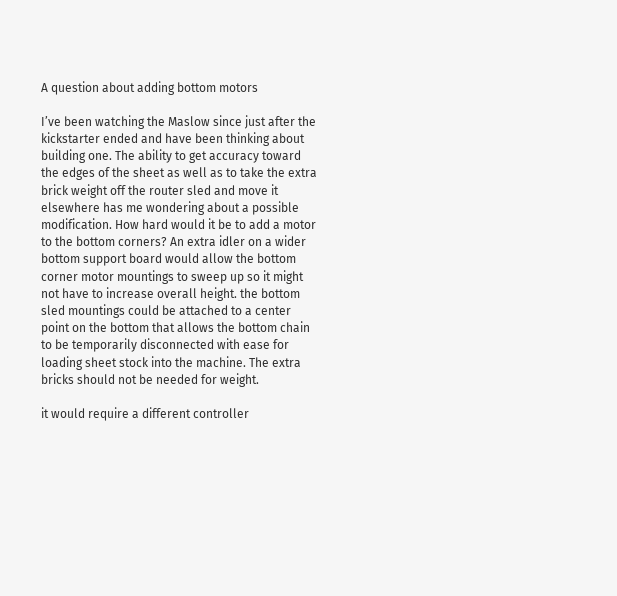A question about adding bottom motors

I’ve been watching the Maslow since just after the kickstarter ended and have been thinking about building one. The ability to get accuracy toward the edges of the sheet as well as to take the extra brick weight off the router sled and move it elsewhere has me wondering about a possible modification. How hard would it be to add a motor to the bottom corners? An extra idler on a wider bottom support board would allow the bottom corner motor mountings to sweep up so it might not have to increase overall height. the bottom sled mountings could be attached to a center point on the bottom that allows the bottom chain to be temporarily disconnected with ease for loading sheet stock into the machine. The extra bricks should not be needed for weight.

it would require a different controller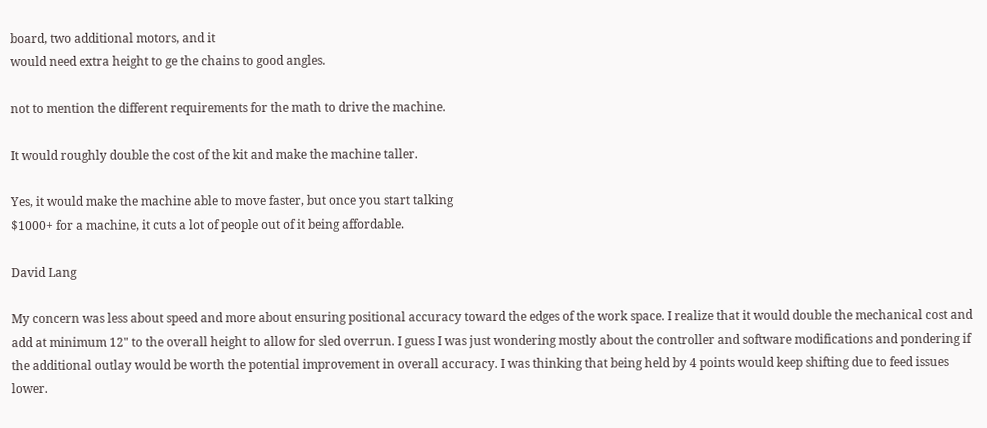board, two additional motors, and it
would need extra height to ge the chains to good angles.

not to mention the different requirements for the math to drive the machine.

It would roughly double the cost of the kit and make the machine taller.

Yes, it would make the machine able to move faster, but once you start talking
$1000+ for a machine, it cuts a lot of people out of it being affordable.

David Lang

My concern was less about speed and more about ensuring positional accuracy toward the edges of the work space. I realize that it would double the mechanical cost and add at minimum 12" to the overall height to allow for sled overrun. I guess I was just wondering mostly about the controller and software modifications and pondering if the additional outlay would be worth the potential improvement in overall accuracy. I was thinking that being held by 4 points would keep shifting due to feed issues lower.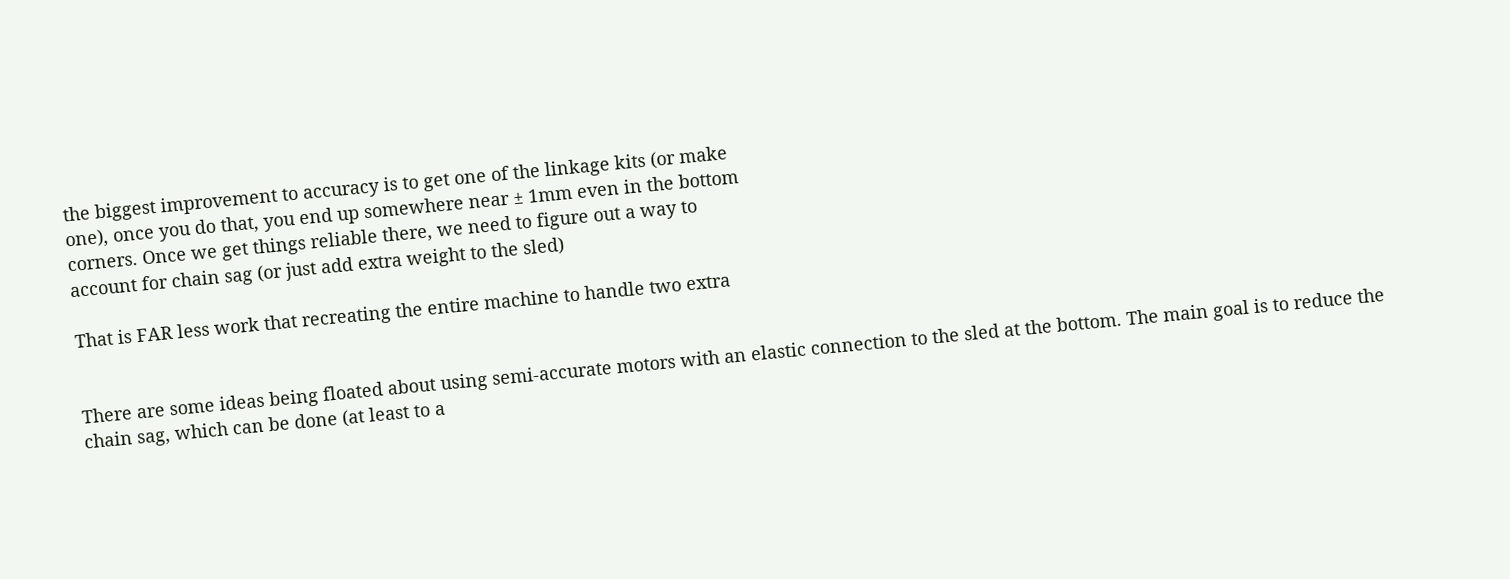the biggest improvement to accuracy is to get one of the linkage kits (or make
one), once you do that, you end up somewhere near ± 1mm even in the bottom
corners. Once we get things reliable there, we need to figure out a way to
account for chain sag (or just add extra weight to the sled)

That is FAR less work that recreating the entire machine to handle two extra


There are some ideas being floated about using semi-accurate motors with an elastic connection to the sled at the bottom. The main goal is to reduce the chain sag, which can be done (at least to a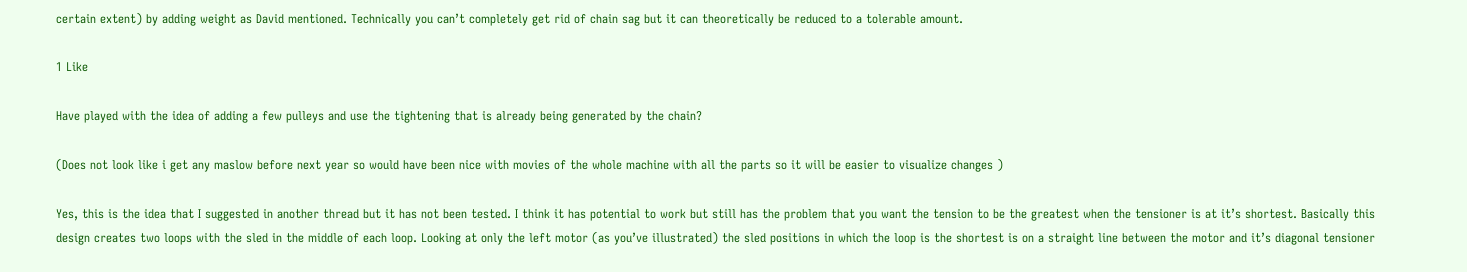certain extent) by adding weight as David mentioned. Technically you can’t completely get rid of chain sag but it can theoretically be reduced to a tolerable amount.

1 Like

Have played with the idea of adding a few pulleys and use the tightening that is already being generated by the chain?

(Does not look like i get any maslow before next year so would have been nice with movies of the whole machine with all the parts so it will be easier to visualize changes )

Yes, this is the idea that I suggested in another thread but it has not been tested. I think it has potential to work but still has the problem that you want the tension to be the greatest when the tensioner is at it’s shortest. Basically this design creates two loops with the sled in the middle of each loop. Looking at only the left motor (as you’ve illustrated) the sled positions in which the loop is the shortest is on a straight line between the motor and it’s diagonal tensioner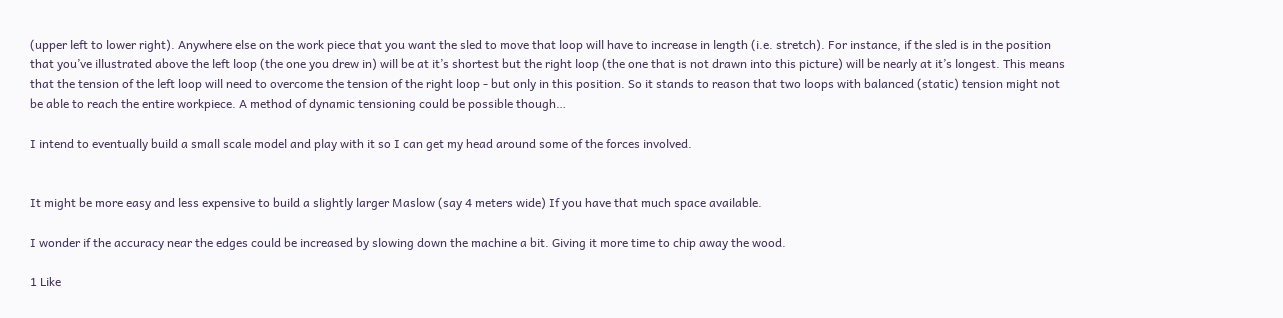(upper left to lower right). Anywhere else on the work piece that you want the sled to move that loop will have to increase in length (i.e. stretch). For instance, if the sled is in the position that you’ve illustrated above the left loop (the one you drew in) will be at it’s shortest but the right loop (the one that is not drawn into this picture) will be nearly at it’s longest. This means that the tension of the left loop will need to overcome the tension of the right loop - but only in this position. So it stands to reason that two loops with balanced (static) tension might not be able to reach the entire workpiece. A method of dynamic tensioning could be possible though…

I intend to eventually build a small scale model and play with it so I can get my head around some of the forces involved.


It might be more easy and less expensive to build a slightly larger Maslow (say 4 meters wide) If you have that much space available.

I wonder if the accuracy near the edges could be increased by slowing down the machine a bit. Giving it more time to chip away the wood.

1 Like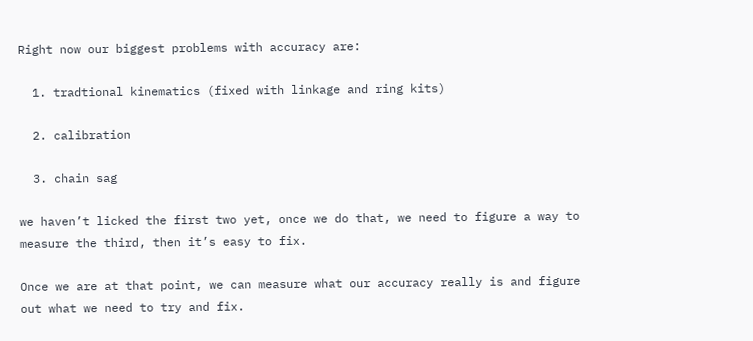Right now our biggest problems with accuracy are:

  1. tradtional kinematics (fixed with linkage and ring kits)

  2. calibration

  3. chain sag

we haven’t licked the first two yet, once we do that, we need to figure a way to
measure the third, then it’s easy to fix.

Once we are at that point, we can measure what our accuracy really is and figure
out what we need to try and fix.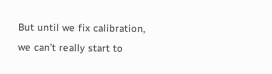But until we fix calibration, we can’t really start to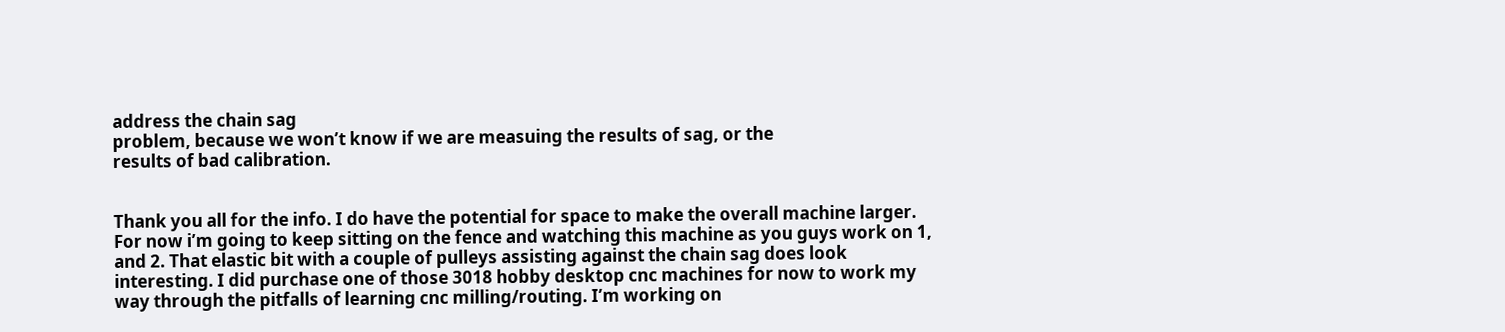address the chain sag
problem, because we won’t know if we are measuing the results of sag, or the
results of bad calibration.


Thank you all for the info. I do have the potential for space to make the overall machine larger. For now i’m going to keep sitting on the fence and watching this machine as you guys work on 1, and 2. That elastic bit with a couple of pulleys assisting against the chain sag does look interesting. I did purchase one of those 3018 hobby desktop cnc machines for now to work my way through the pitfalls of learning cnc milling/routing. I’m working on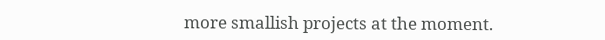more smallish projects at the moment.